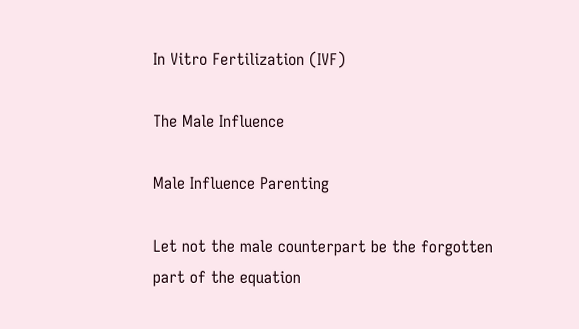In Vitro Fertilization (IVF)

The Male Influence

Male Influence Parenting

Let not the male counterpart be the forgotten part of the equation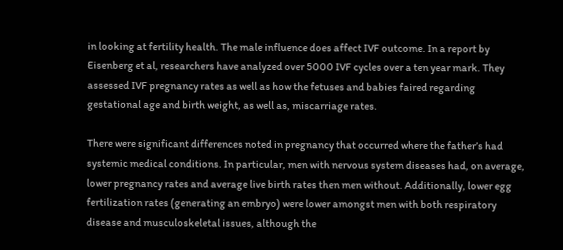in looking at fertility health. The male influence does affect IVF outcome. In a report by Eisenberg et al, researchers have analyzed over 5000 IVF cycles over a ten year mark. They assessed IVF pregnancy rates as well as how the fetuses and babies faired regarding gestational age and birth weight, as well as, miscarriage rates.

There were significant differences noted in pregnancy that occurred where the father’s had systemic medical conditions. In particular, men with nervous system diseases had, on average, lower pregnancy rates and average live birth rates then men without. Additionally, lower egg fertilization rates (generating an embryo) were lower amongst men with both respiratory disease and musculoskeletal issues, although the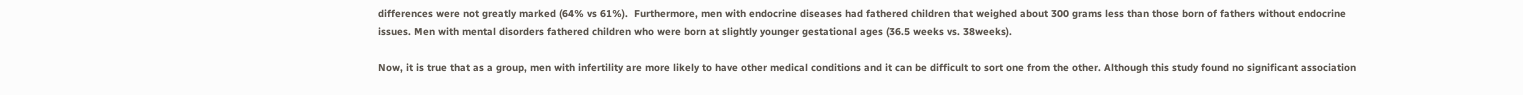differences were not greatly marked (64% vs 61%).  Furthermore, men with endocrine diseases had fathered children that weighed about 300 grams less than those born of fathers without endocrine issues. Men with mental disorders fathered children who were born at slightly younger gestational ages (36.5 weeks vs. 38weeks).

Now, it is true that as a group, men with infertility are more likely to have other medical conditions and it can be difficult to sort one from the other. Although this study found no significant association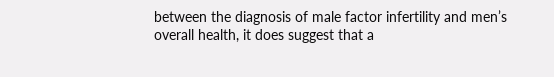between the diagnosis of male factor infertility and men’s overall health, it does suggest that a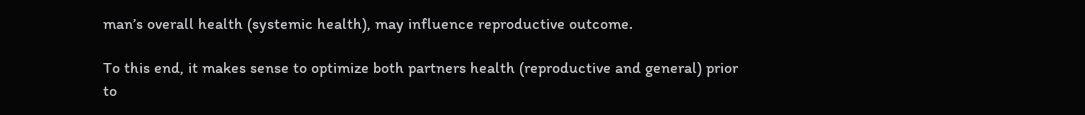man’s overall health (systemic health), may influence reproductive outcome.

To this end, it makes sense to optimize both partners health (reproductive and general) prior to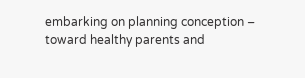embarking on planning conception – toward healthy parents and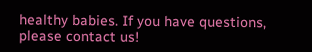healthy babies. If you have questions, please contact us!